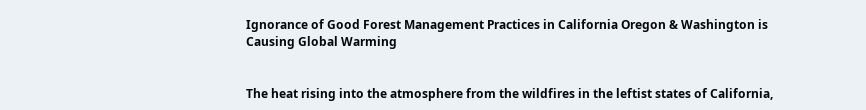Ignorance of Good Forest Management Practices in California Oregon & Washington is Causing Global Warming


The heat rising into the atmosphere from the wildfires in the leftist states of California,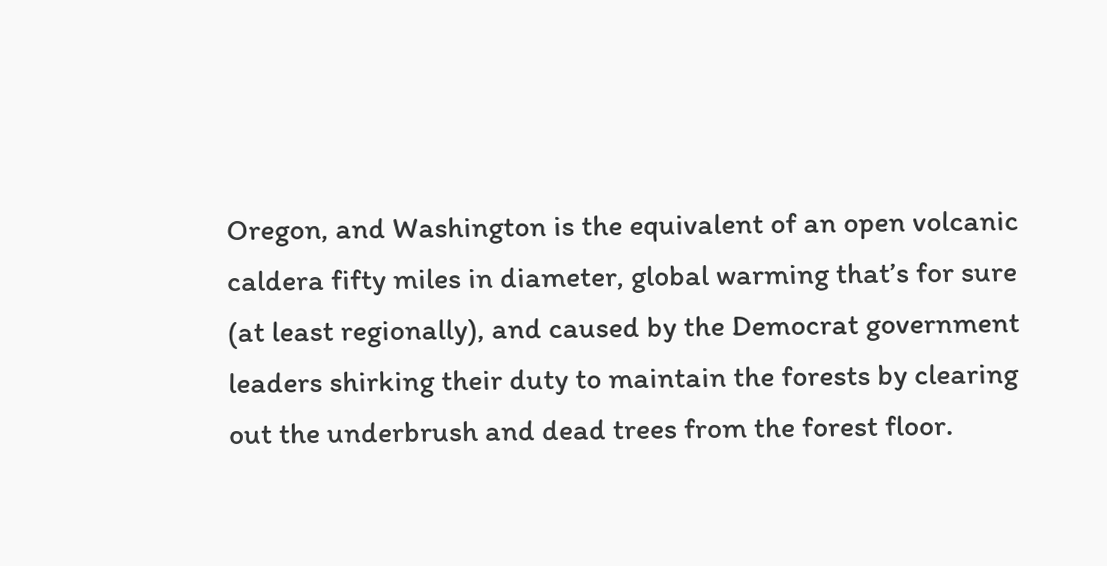Oregon, and Washington is the equivalent of an open volcanic caldera fifty miles in diameter, global warming that’s for sure (at least regionally), and caused by the Democrat government leaders shirking their duty to maintain the forests by clearing out the underbrush and dead trees from the forest floor.